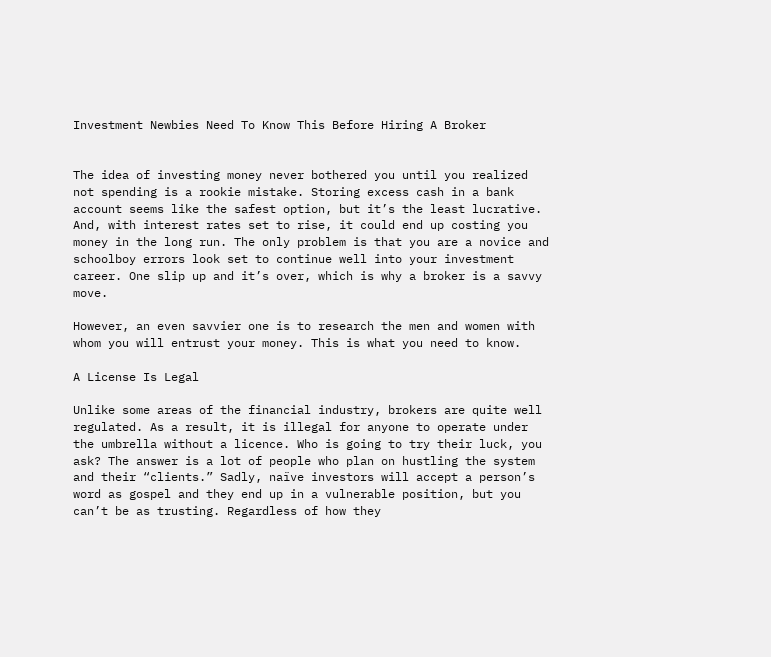Investment Newbies Need To Know This Before Hiring A Broker


The idea of investing money never bothered you until you realized not spending is a rookie mistake. Storing excess cash in a bank account seems like the safest option, but it’s the least lucrative. And, with interest rates set to rise, it could end up costing you money in the long run. The only problem is that you are a novice and schoolboy errors look set to continue well into your investment career. One slip up and it’s over, which is why a broker is a savvy move.

However, an even savvier one is to research the men and women with whom you will entrust your money. This is what you need to know.

A License Is Legal

Unlike some areas of the financial industry, brokers are quite well regulated. As a result, it is illegal for anyone to operate under the umbrella without a licence. Who is going to try their luck, you ask? The answer is a lot of people who plan on hustling the system and their “clients.” Sadly, naïve investors will accept a person’s word as gospel and they end up in a vulnerable position, but you can’t be as trusting. Regardless of how they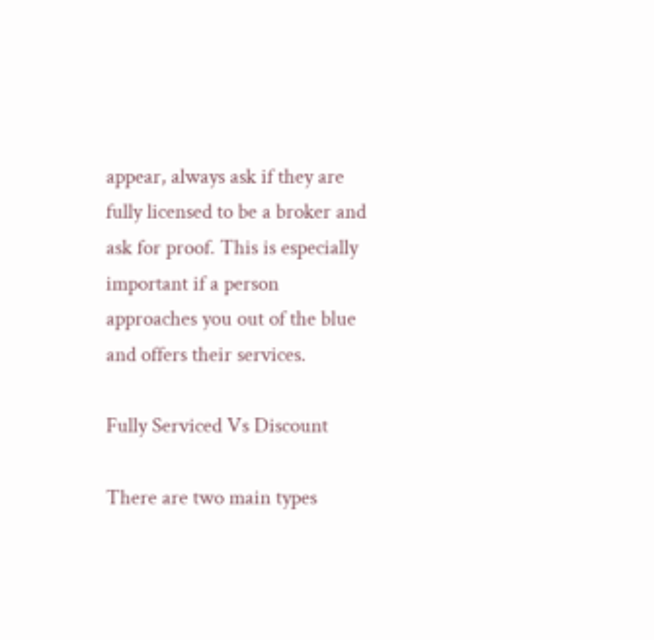appear, always ask if they are fully licensed to be a broker and ask for proof. This is especially important if a person approaches you out of the blue and offers their services.

Fully Serviced Vs Discount

There are two main types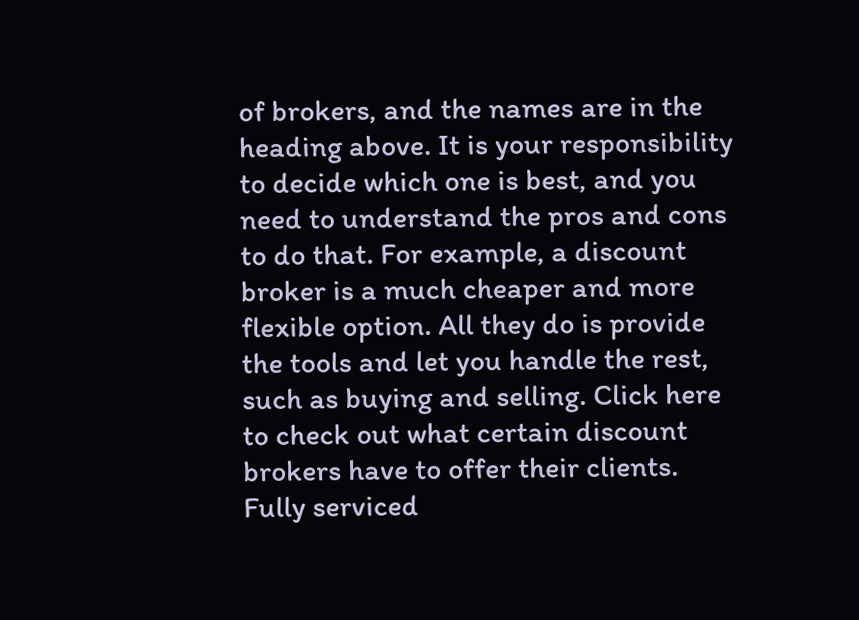of brokers, and the names are in the heading above. It is your responsibility to decide which one is best, and you need to understand the pros and cons to do that. For example, a discount broker is a much cheaper and more flexible option. All they do is provide the tools and let you handle the rest, such as buying and selling. Click here to check out what certain discount brokers have to offer their clients. Fully serviced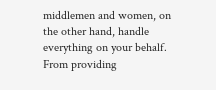middlemen and women, on the other hand, handle everything on your behalf. From providing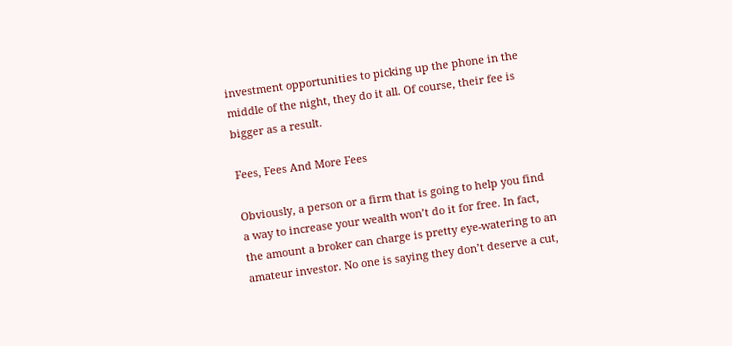investment opportunities to picking up the phone in the middle of the night, they do it all. Of course, their fee is bigger as a result.

Fees, Fees And More Fees

Obviously, a person or a firm that is going to help you find a way to increase your wealth won’t do it for free. In fact, the amount a broker can charge is pretty eye-watering to an amateur investor. No one is saying they don’t deserve a cut,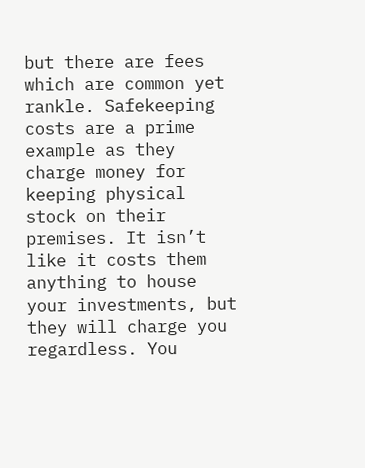but there are fees which are common yet rankle. Safekeeping costs are a prime example as they charge money for keeping physical stock on their premises. It isn’t like it costs them anything to house your investments, but they will charge you regardless. You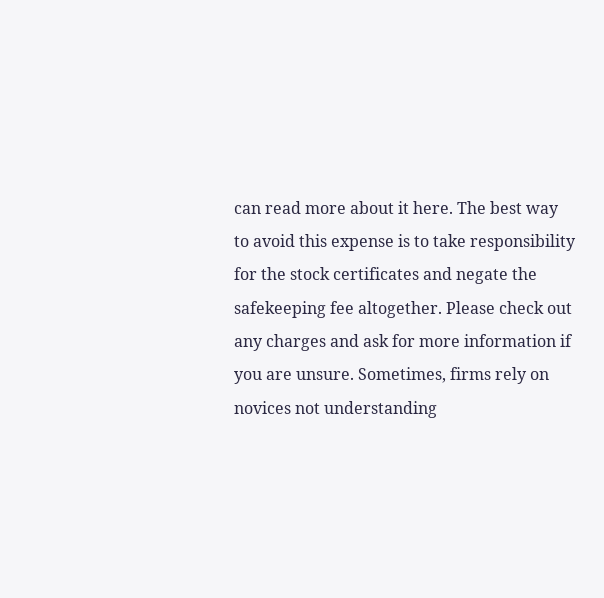can read more about it here. The best way to avoid this expense is to take responsibility for the stock certificates and negate the safekeeping fee altogether. Please check out any charges and ask for more information if you are unsure. Sometimes, firms rely on novices not understanding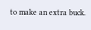to make an extra buck.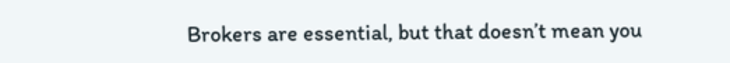Brokers are essential, but that doesn’t mean you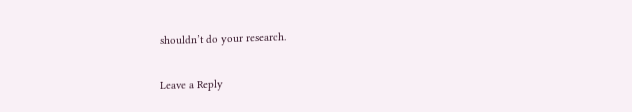shouldn’t do your research.

Leave a Reply